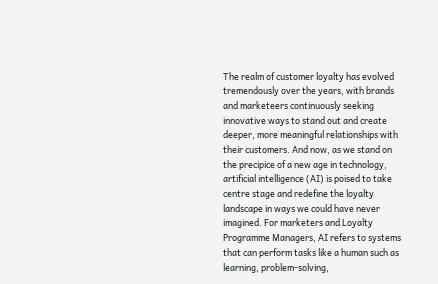The realm of customer loyalty has evolved tremendously over the years, with brands and marketeers continuously seeking innovative ways to stand out and create deeper, more meaningful relationships with their customers. And now, as we stand on the precipice of a new age in technology, artificial intelligence (AI) is poised to take centre stage and redefine the loyalty landscape in ways we could have never imagined. For marketers and Loyalty Programme Managers, AI refers to systems that can perform tasks like a human such as learning, problem-solving,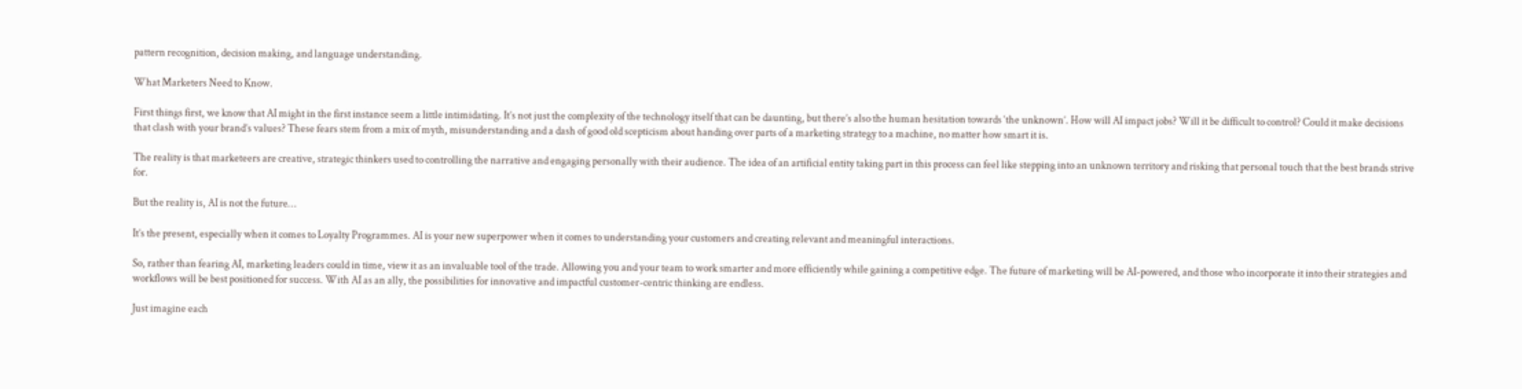pattern recognition, decision making, and language understanding.

What Marketers Need to Know.

First things first, we know that AI might in the first instance seem a little intimidating. It’s not just the complexity of the technology itself that can be daunting, but there’s also the human hesitation towards ‘the unknown’. How will AI impact jobs? Will it be difficult to control? Could it make decisions that clash with your brand’s values? These fears stem from a mix of myth, misunderstanding and a dash of good old scepticism about handing over parts of a marketing strategy to a machine, no matter how smart it is.

The reality is that marketeers are creative, strategic thinkers used to controlling the narrative and engaging personally with their audience. The idea of an artificial entity taking part in this process can feel like stepping into an unknown territory and risking that personal touch that the best brands strive for.

But the reality is, AI is not the future…

It’s the present, especially when it comes to Loyalty Programmes. AI is your new superpower when it comes to understanding your customers and creating relevant and meaningful interactions.

So, rather than fearing AI, marketing leaders could in time, view it as an invaluable tool of the trade. Allowing you and your team to work smarter and more efficiently while gaining a competitive edge. The future of marketing will be AI-powered, and those who incorporate it into their strategies and workflows will be best positioned for success. With AI as an ally, the possibilities for innovative and impactful customer-centric thinking are endless.

Just imagine each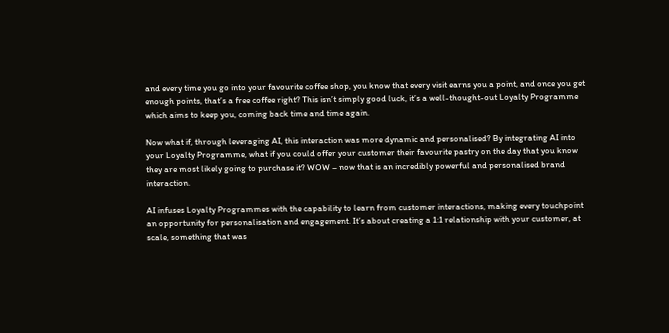and every time you go into your favourite coffee shop, you know that every visit earns you a point, and once you get enough points, that’s a free coffee right? This isn’t simply good luck, it’s a well-thought-out Loyalty Programme which aims to keep you, coming back time and time again.

Now what if, through leveraging AI, this interaction was more dynamic and personalised? By integrating AI into your Loyalty Programme, what if you could offer your customer their favourite pastry on the day that you know they are most likely going to purchase it? WOW – now that is an incredibly powerful and personalised brand interaction.

AI infuses Loyalty Programmes with the capability to learn from customer interactions, making every touchpoint an opportunity for personalisation and engagement. It’s about creating a 1:1 relationship with your customer, at scale, something that was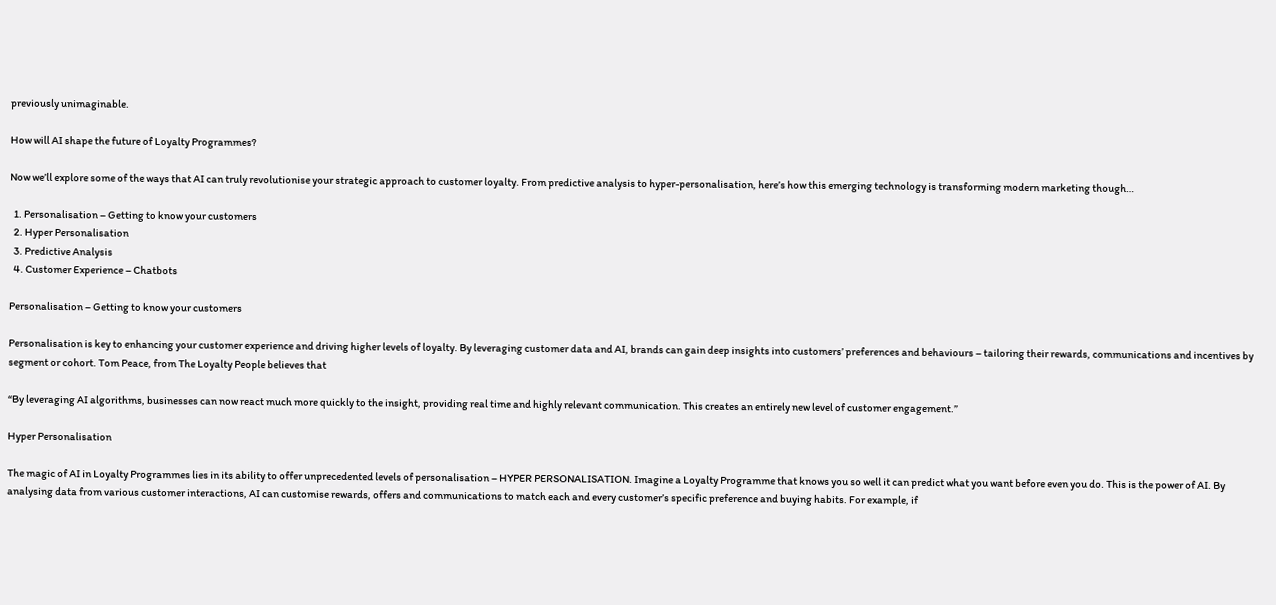previously unimaginable.

How will AI shape the future of Loyalty Programmes?

Now we’ll explore some of the ways that AI can truly revolutionise your strategic approach to customer loyalty. From predictive analysis to hyper-personalisation, here’s how this emerging technology is transforming modern marketing though…

  1. Personalisation – Getting to know your customers
  2. Hyper Personalisation
  3. Predictive Analysis
  4. Customer Experience – Chatbots

Personalisation – Getting to know your customers

Personalisation is key to enhancing your customer experience and driving higher levels of loyalty. By leveraging customer data and AI, brands can gain deep insights into customers’ preferences and behaviours – tailoring their rewards, communications and incentives by segment or cohort. Tom Peace, from The Loyalty People believes that

“By leveraging AI algorithms, businesses can now react much more quickly to the insight, providing real time and highly relevant communication. This creates an entirely new level of customer engagement.”

Hyper Personalisation

The magic of AI in Loyalty Programmes lies in its ability to offer unprecedented levels of personalisation – HYPER PERSONALISATION. Imagine a Loyalty Programme that knows you so well it can predict what you want before even you do. This is the power of AI. By analysing data from various customer interactions, AI can customise rewards, offers and communications to match each and every customer’s specific preference and buying habits. For example, if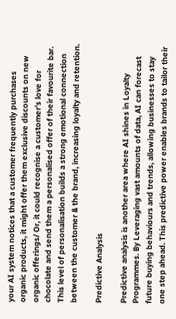your AI system notices that a customer frequently purchases organic products, it might offer them exclusive discounts on new organic offerings/ Or, it could recognise a customer’s love for chocolate and send them a personalised offer of their favourite bar. This level of personalisation builds a strong emotional connection between the customer & the brand, increasing loyalty and retention.

Predictive Analysis

Predictive analysis is another area where AI shines in Loyalty Programmes. By Leveraging vast amounts of data, AI can forecast future buying behaviours and trends, allowing businesses to stay one step ahead. This predictive power enables brands to tailor their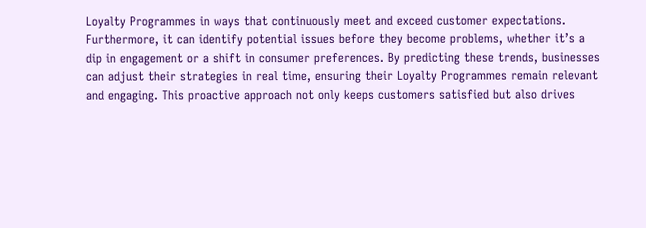Loyalty Programmes in ways that continuously meet and exceed customer expectations. Furthermore, it can identify potential issues before they become problems, whether it’s a dip in engagement or a shift in consumer preferences. By predicting these trends, businesses can adjust their strategies in real time, ensuring their Loyalty Programmes remain relevant and engaging. This proactive approach not only keeps customers satisfied but also drives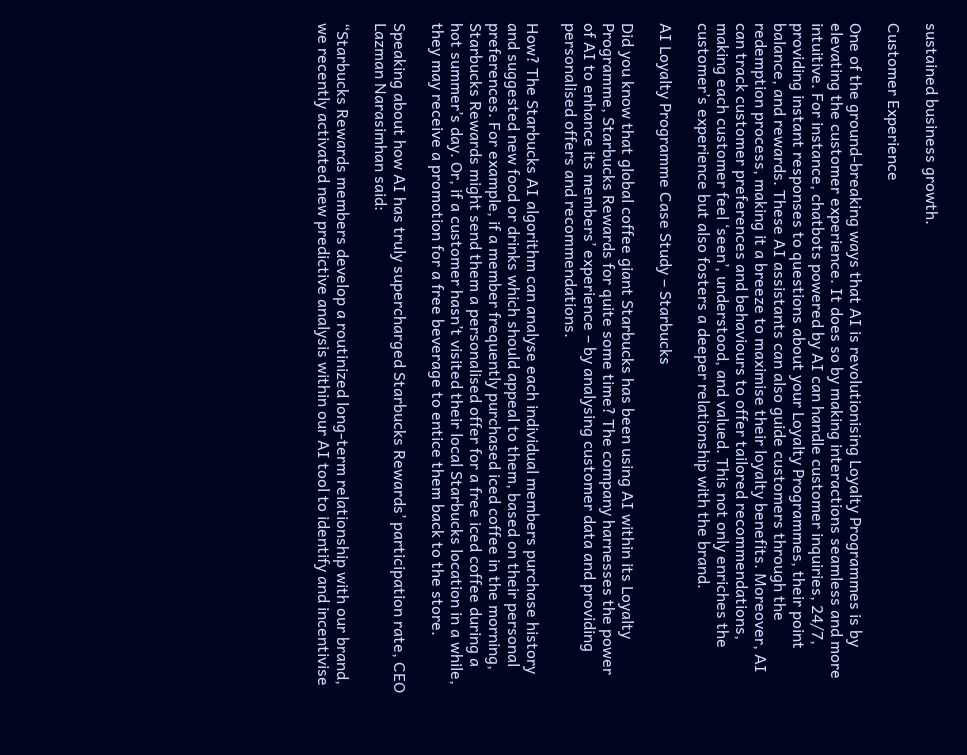sustained business growth.

Customer Experience

One of the ground-breaking ways that AI is revolutionising Loyalty Programmes is by elevating the customer experience. It does so by making interactions seamless and more intuitive. For instance, chatbots powered by AI can handle customer inquiries, 24/7, providing instant responses to questions about your Loyalty Programmes, their point balance, and rewards. These AI assistants can also guide customers through the redemption process, making it a breeze to maximise their loyalty benefits. Moreover, AI can track customer preferences and behaviours to offer tailored recommendations, making each customer feel ‘seen’, understood, and valued. This not only enriches the customer’s experience but also fosters a deeper relationship with the brand.

AI Loyalty Programme Case Study – Starbucks

Did you know that global coffee giant Starbucks has been using AI within its Loyalty Programme, Starbucks Rewards for quite some time? The company harnesses the power of AI to enhance its members’ experience – by analysing customer data and providing personalised offers and recommendations.

How? The Starbucks AI algorithm can analyse each individual members purchase history and suggested new food or drinks which should appeal to them, based on their personal preferences. For example, if a member frequently purchased iced coffee in the morning, Starbucks Rewards might send them a personalised offer for a free iced coffee during a hot summer’s day. Or, if a customer hasn’t visited their local Starbucks location in a while, they may receive a promotion for a free beverage to entice them back to the store.

Speaking about how AI has truly supercharged Starbucks Rewards’ participation rate, CEO Lazman Narasimhan said:

“Starbucks Rewards members develop a routinized long-term relationship with our brand, we recently activated new predictive analysis within our AI tool to identify and incentivise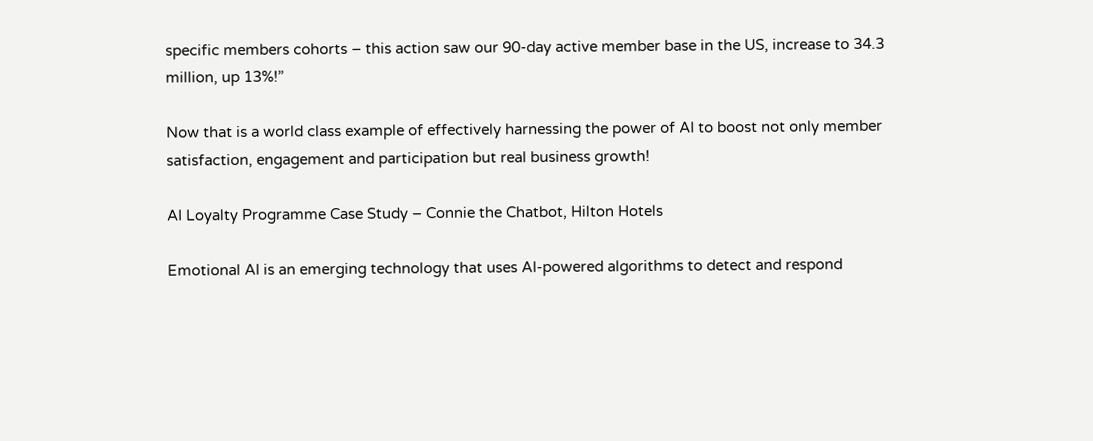specific members cohorts – this action saw our 90-day active member base in the US, increase to 34.3 million, up 13%!”

Now that is a world class example of effectively harnessing the power of AI to boost not only member satisfaction, engagement and participation but real business growth!

AI Loyalty Programme Case Study – Connie the Chatbot, Hilton Hotels

Emotional AI is an emerging technology that uses AI-powered algorithms to detect and respond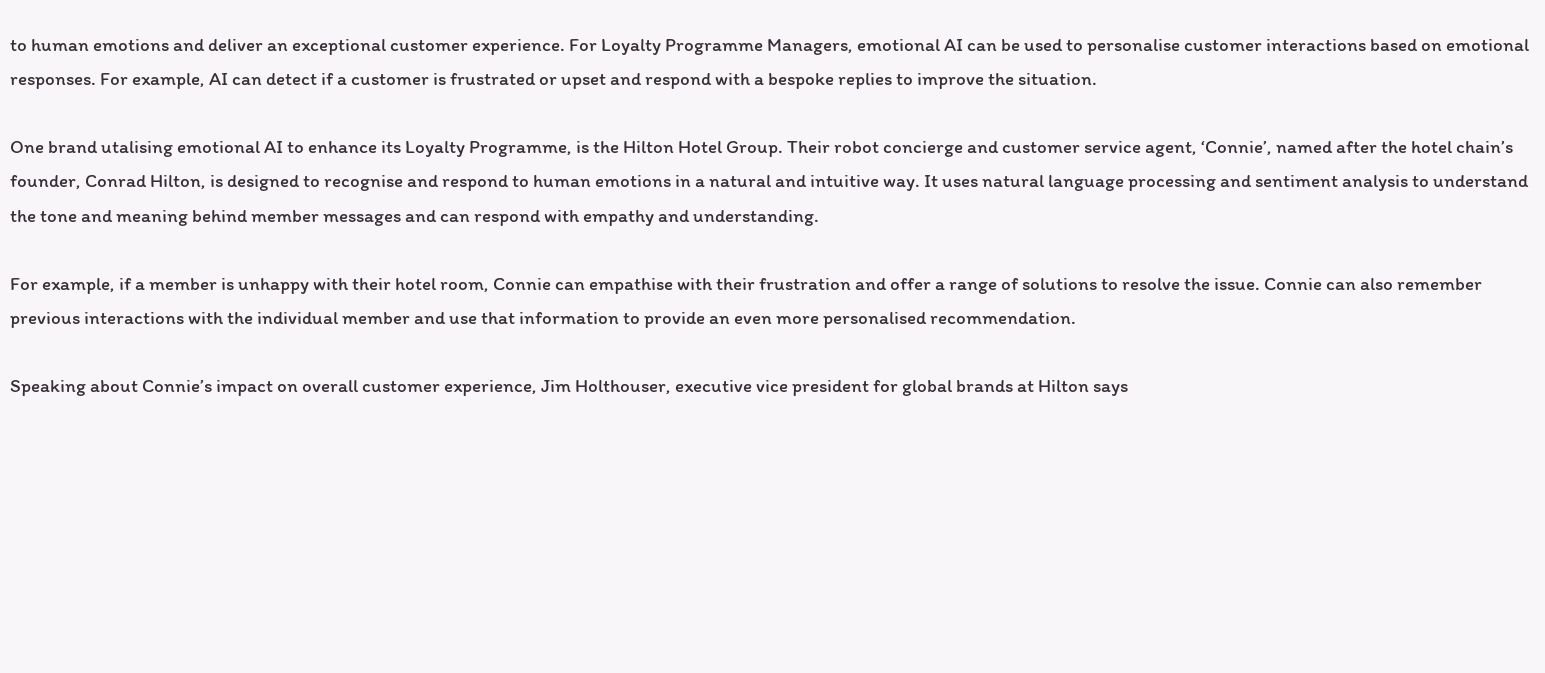to human emotions and deliver an exceptional customer experience. For Loyalty Programme Managers, emotional AI can be used to personalise customer interactions based on emotional responses. For example, AI can detect if a customer is frustrated or upset and respond with a bespoke replies to improve the situation.

One brand utalising emotional AI to enhance its Loyalty Programme, is the Hilton Hotel Group. Their robot concierge and customer service agent, ‘Connie’, named after the hotel chain’s founder, Conrad Hilton, is designed to recognise and respond to human emotions in a natural and intuitive way. It uses natural language processing and sentiment analysis to understand the tone and meaning behind member messages and can respond with empathy and understanding.

For example, if a member is unhappy with their hotel room, Connie can empathise with their frustration and offer a range of solutions to resolve the issue. Connie can also remember previous interactions with the individual member and use that information to provide an even more personalised recommendation.

Speaking about Connie’s impact on overall customer experience, Jim Holthouser, executive vice president for global brands at Hilton says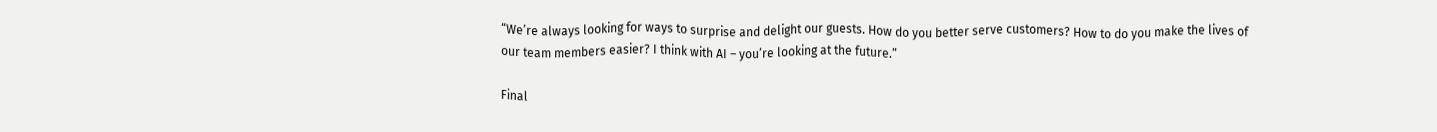“We’re always looking for ways to surprise and delight our guests. How do you better serve customers? How to do you make the lives of our team members easier? I think with AI – you’re looking at the future.”

Final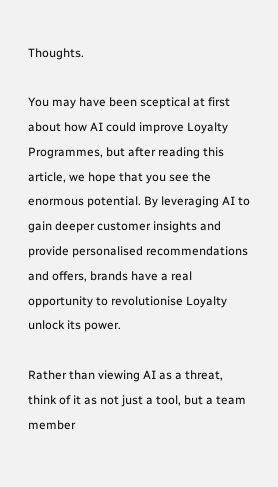Thoughts.

You may have been sceptical at first about how AI could improve Loyalty Programmes, but after reading this article, we hope that you see the enormous potential. By leveraging AI to gain deeper customer insights and provide personalised recommendations and offers, brands have a real opportunity to revolutionise Loyalty unlock its power.

Rather than viewing AI as a threat, think of it as not just a tool, but a team member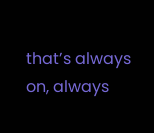that’s always on, always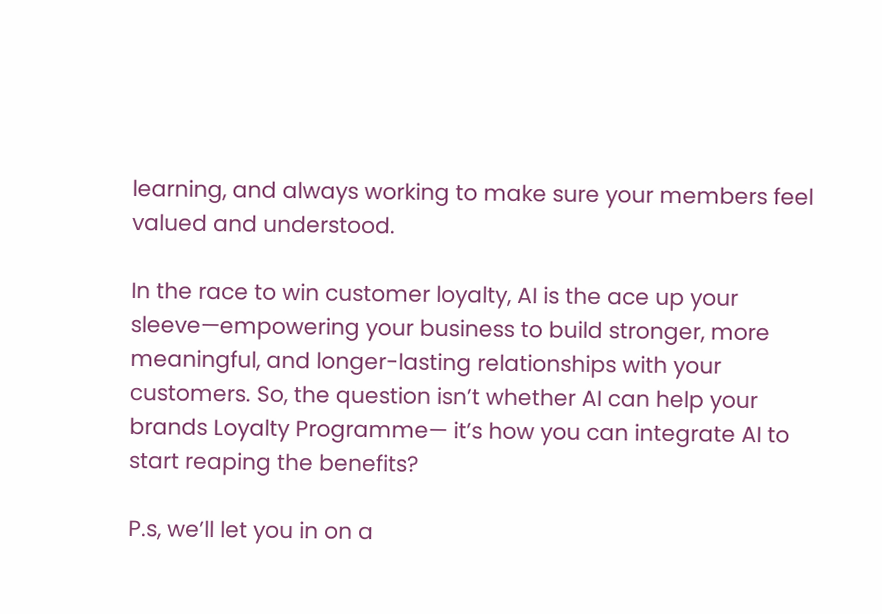learning, and always working to make sure your members feel valued and understood.

In the race to win customer loyalty, AI is the ace up your sleeve—empowering your business to build stronger, more meaningful, and longer-lasting relationships with your customers. So, the question isn’t whether AI can help your brands Loyalty Programme— it’s how you can integrate AI to start reaping the benefits?

P.s, we’ll let you in on a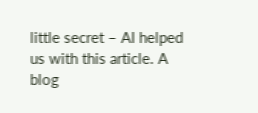little secret – AI helped us with this article. A blog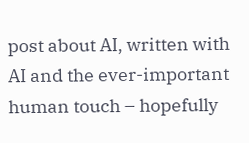post about AI, written with AI and the ever-important human touch – hopefully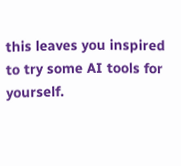this leaves you inspired to try some AI tools for yourself.